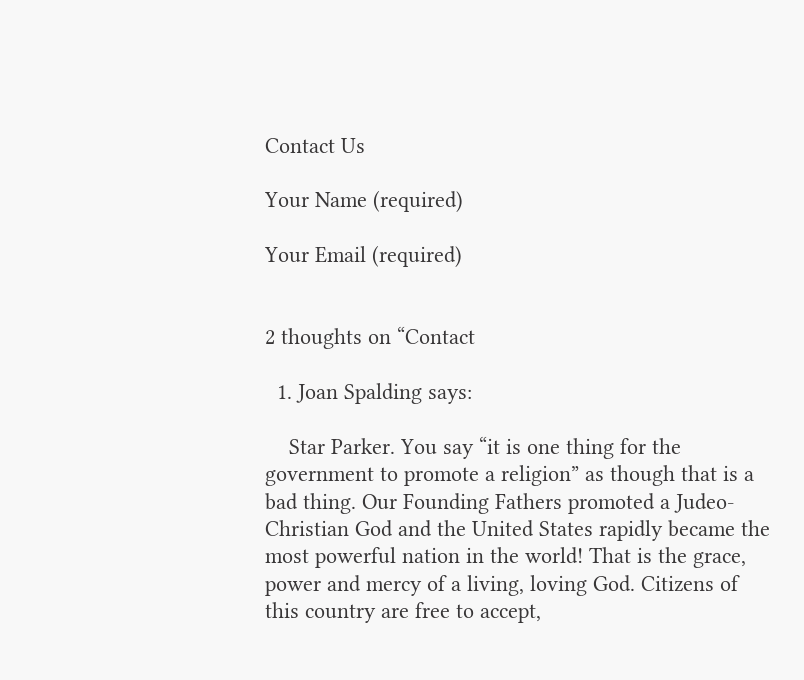Contact Us

Your Name (required)

Your Email (required)


2 thoughts on “Contact

  1. Joan Spalding says:

    Star Parker. You say “it is one thing for the government to promote a religion” as though that is a bad thing. Our Founding Fathers promoted a Judeo-Christian God and the United States rapidly became the most powerful nation in the world! That is the grace, power and mercy of a living, loving God. Citizens of this country are free to accept,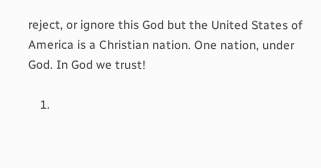reject, or ignore this God but the United States of America is a Christian nation. One nation, under God. In God we trust!

    1.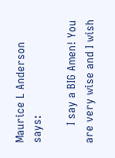Maurice L Anderson says:

      I say a BIG Amen! You are very wise and I wish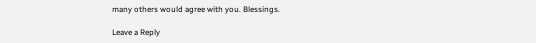many others would agree with you. Blessings.

Leave a Reply